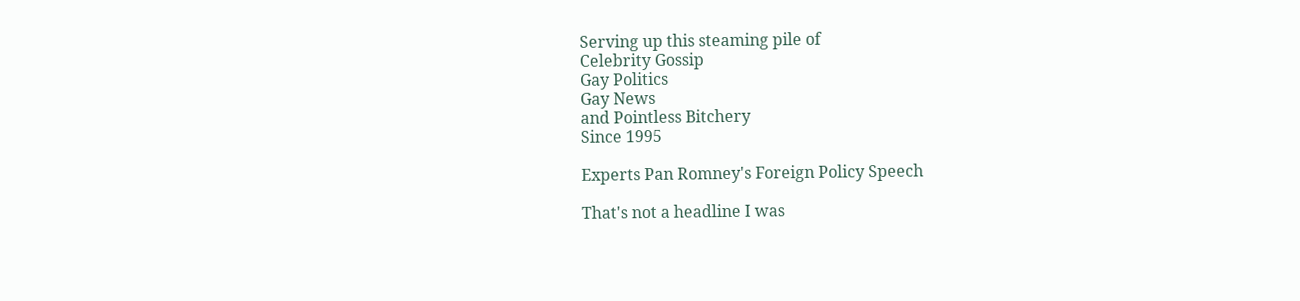Serving up this steaming pile of
Celebrity Gossip
Gay Politics
Gay News
and Pointless Bitchery
Since 1995

Experts Pan Romney's Foreign Policy Speech

That's not a headline I was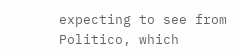expecting to see from Politico, which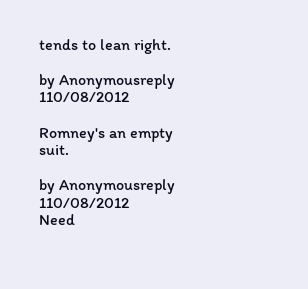tends to lean right.

by Anonymousreply 110/08/2012

Romney's an empty suit.

by Anonymousreply 110/08/2012
Need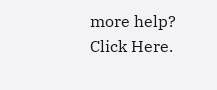more help? Click Here.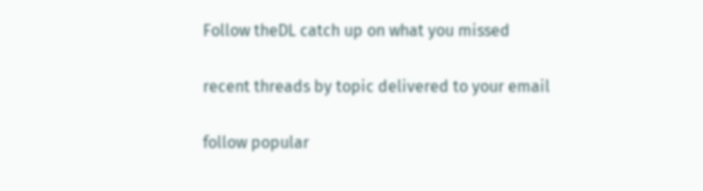Follow theDL catch up on what you missed

recent threads by topic delivered to your email

follow popular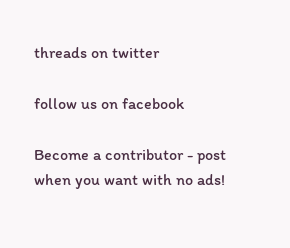threads on twitter

follow us on facebook

Become a contributor - post when you want with no ads!